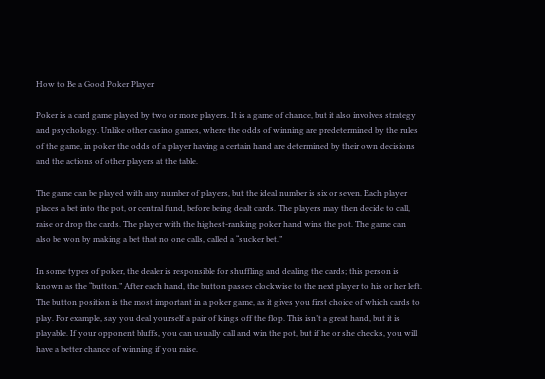How to Be a Good Poker Player

Poker is a card game played by two or more players. It is a game of chance, but it also involves strategy and psychology. Unlike other casino games, where the odds of winning are predetermined by the rules of the game, in poker the odds of a player having a certain hand are determined by their own decisions and the actions of other players at the table.

The game can be played with any number of players, but the ideal number is six or seven. Each player places a bet into the pot, or central fund, before being dealt cards. The players may then decide to call, raise or drop the cards. The player with the highest-ranking poker hand wins the pot. The game can also be won by making a bet that no one calls, called a “sucker bet.”

In some types of poker, the dealer is responsible for shuffling and dealing the cards; this person is known as the “button.” After each hand, the button passes clockwise to the next player to his or her left. The button position is the most important in a poker game, as it gives you first choice of which cards to play. For example, say you deal yourself a pair of kings off the flop. This isn’t a great hand, but it is playable. If your opponent bluffs, you can usually call and win the pot, but if he or she checks, you will have a better chance of winning if you raise.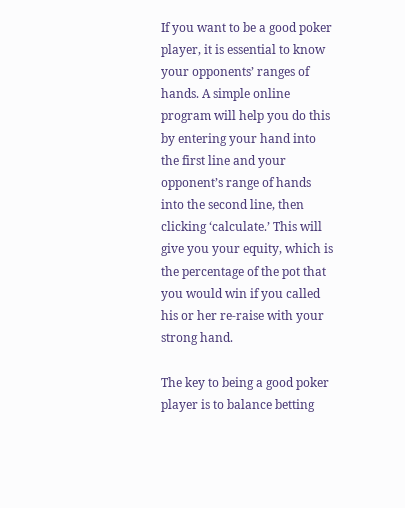If you want to be a good poker player, it is essential to know your opponents’ ranges of hands. A simple online program will help you do this by entering your hand into the first line and your opponent’s range of hands into the second line, then clicking ‘calculate.’ This will give you your equity, which is the percentage of the pot that you would win if you called his or her re-raise with your strong hand.

The key to being a good poker player is to balance betting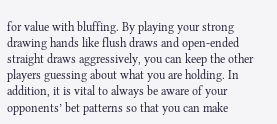for value with bluffing. By playing your strong drawing hands like flush draws and open-ended straight draws aggressively, you can keep the other players guessing about what you are holding. In addition, it is vital to always be aware of your opponents’ bet patterns so that you can make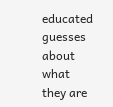educated guesses about what they are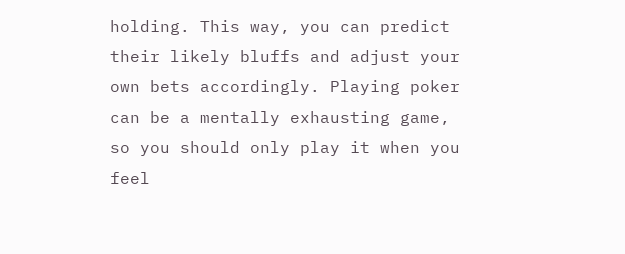holding. This way, you can predict their likely bluffs and adjust your own bets accordingly. Playing poker can be a mentally exhausting game, so you should only play it when you feel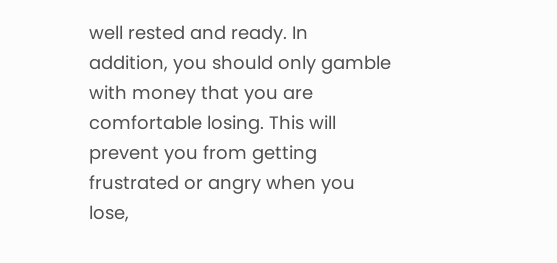well rested and ready. In addition, you should only gamble with money that you are comfortable losing. This will prevent you from getting frustrated or angry when you lose,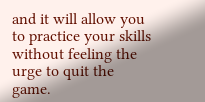and it will allow you to practice your skills without feeling the urge to quit the game.